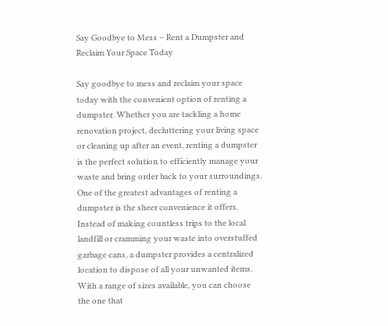Say Goodbye to Mess – Rent a Dumpster and Reclaim Your Space Today

Say goodbye to mess and reclaim your space today with the convenient option of renting a dumpster. Whether you are tackling a home renovation project, decluttering your living space or cleaning up after an event, renting a dumpster is the perfect solution to efficiently manage your waste and bring order back to your surroundings. One of the greatest advantages of renting a dumpster is the sheer convenience it offers. Instead of making countless trips to the local landfill or cramming your waste into overstuffed garbage cans, a dumpster provides a centralized location to dispose of all your unwanted items. With a range of sizes available, you can choose the one that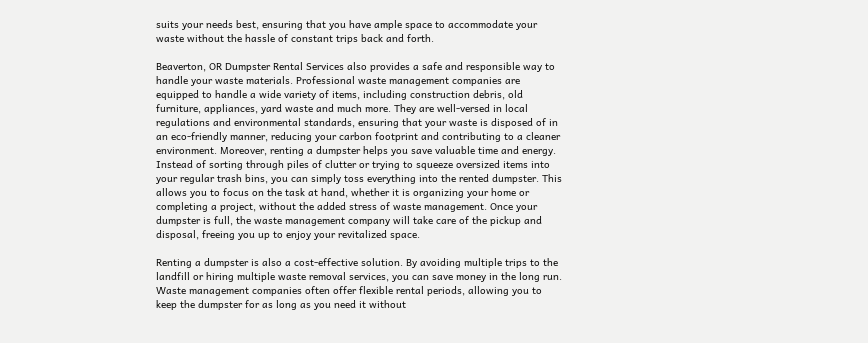suits your needs best, ensuring that you have ample space to accommodate your waste without the hassle of constant trips back and forth.

Beaverton, OR Dumpster Rental Services also provides a safe and responsible way to handle your waste materials. Professional waste management companies are equipped to handle a wide variety of items, including construction debris, old furniture, appliances, yard waste and much more. They are well-versed in local regulations and environmental standards, ensuring that your waste is disposed of in an eco-friendly manner, reducing your carbon footprint and contributing to a cleaner environment. Moreover, renting a dumpster helps you save valuable time and energy. Instead of sorting through piles of clutter or trying to squeeze oversized items into your regular trash bins, you can simply toss everything into the rented dumpster. This allows you to focus on the task at hand, whether it is organizing your home or completing a project, without the added stress of waste management. Once your dumpster is full, the waste management company will take care of the pickup and disposal, freeing you up to enjoy your revitalized space.

Renting a dumpster is also a cost-effective solution. By avoiding multiple trips to the landfill or hiring multiple waste removal services, you can save money in the long run. Waste management companies often offer flexible rental periods, allowing you to keep the dumpster for as long as you need it without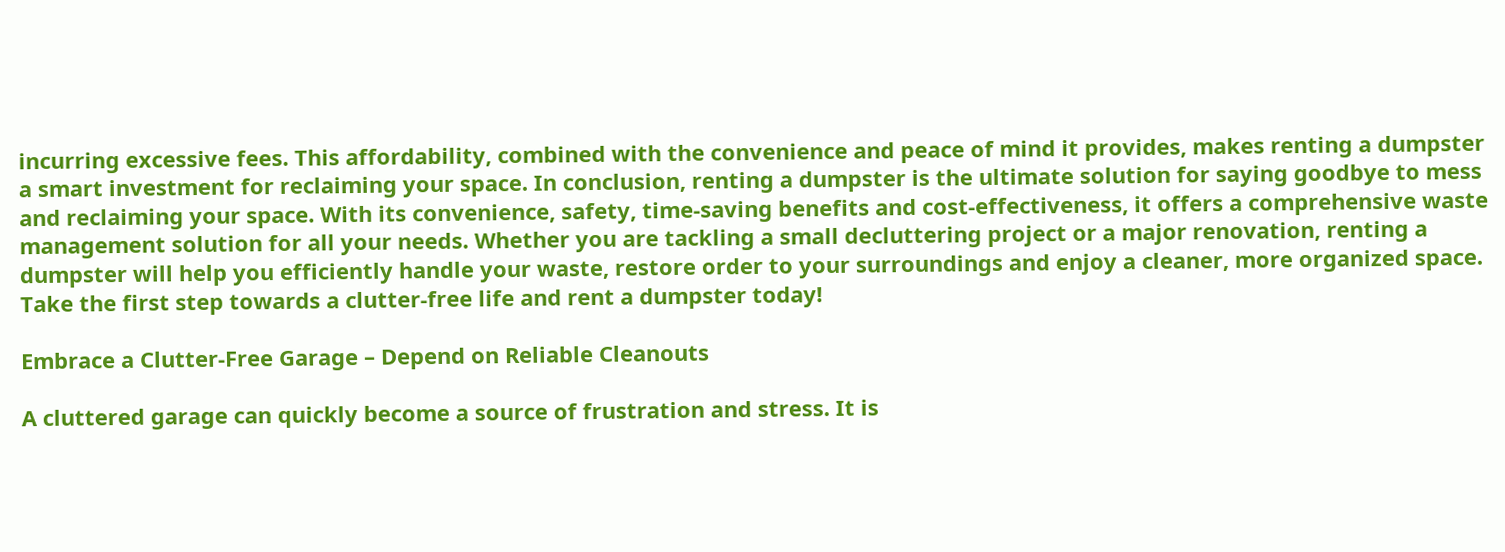incurring excessive fees. This affordability, combined with the convenience and peace of mind it provides, makes renting a dumpster a smart investment for reclaiming your space. In conclusion, renting a dumpster is the ultimate solution for saying goodbye to mess and reclaiming your space. With its convenience, safety, time-saving benefits and cost-effectiveness, it offers a comprehensive waste management solution for all your needs. Whether you are tackling a small decluttering project or a major renovation, renting a dumpster will help you efficiently handle your waste, restore order to your surroundings and enjoy a cleaner, more organized space. Take the first step towards a clutter-free life and rent a dumpster today!

Embrace a Clutter-Free Garage – Depend on Reliable Cleanouts

A cluttered garage can quickly become a source of frustration and stress. It is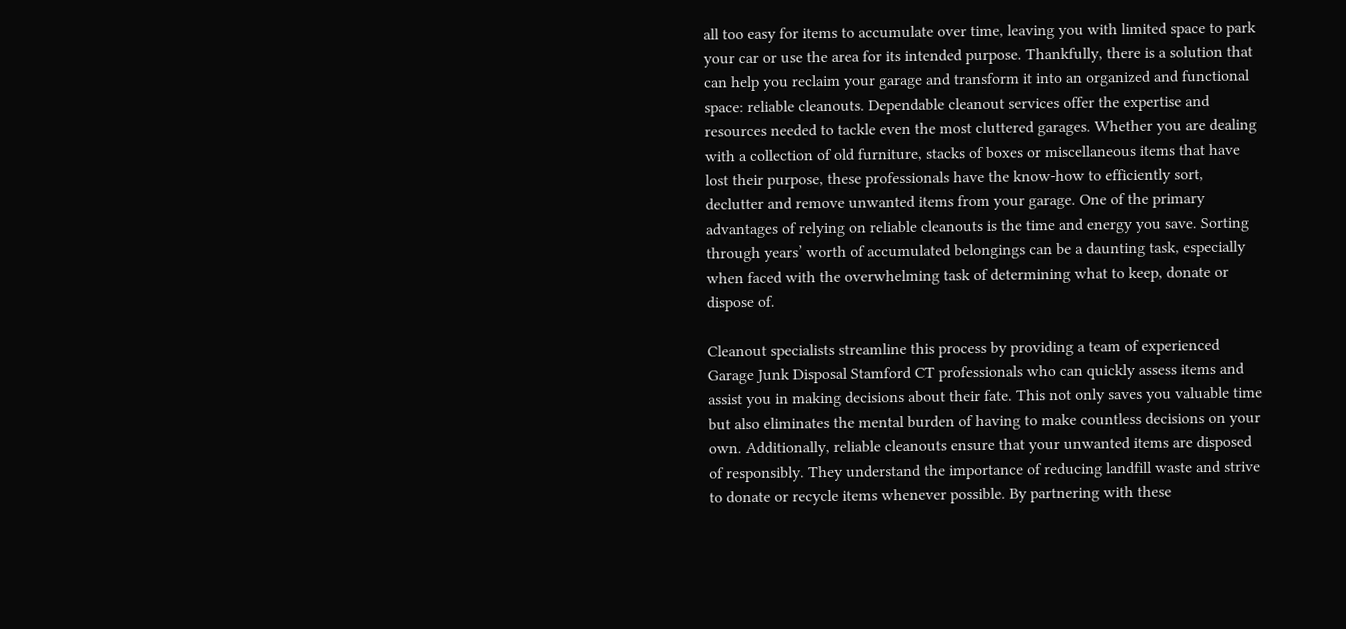all too easy for items to accumulate over time, leaving you with limited space to park your car or use the area for its intended purpose. Thankfully, there is a solution that can help you reclaim your garage and transform it into an organized and functional space: reliable cleanouts. Dependable cleanout services offer the expertise and resources needed to tackle even the most cluttered garages. Whether you are dealing with a collection of old furniture, stacks of boxes or miscellaneous items that have lost their purpose, these professionals have the know-how to efficiently sort, declutter and remove unwanted items from your garage. One of the primary advantages of relying on reliable cleanouts is the time and energy you save. Sorting through years’ worth of accumulated belongings can be a daunting task, especially when faced with the overwhelming task of determining what to keep, donate or dispose of.

Cleanout specialists streamline this process by providing a team of experienced Garage Junk Disposal Stamford CT professionals who can quickly assess items and assist you in making decisions about their fate. This not only saves you valuable time but also eliminates the mental burden of having to make countless decisions on your own. Additionally, reliable cleanouts ensure that your unwanted items are disposed of responsibly. They understand the importance of reducing landfill waste and strive to donate or recycle items whenever possible. By partnering with these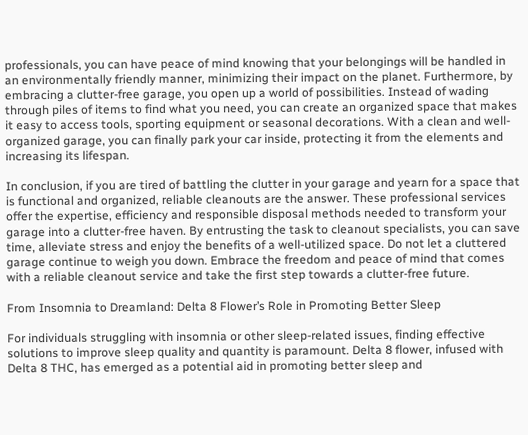professionals, you can have peace of mind knowing that your belongings will be handled in an environmentally friendly manner, minimizing their impact on the planet. Furthermore, by embracing a clutter-free garage, you open up a world of possibilities. Instead of wading through piles of items to find what you need, you can create an organized space that makes it easy to access tools, sporting equipment or seasonal decorations. With a clean and well-organized garage, you can finally park your car inside, protecting it from the elements and increasing its lifespan.

In conclusion, if you are tired of battling the clutter in your garage and yearn for a space that is functional and organized, reliable cleanouts are the answer. These professional services offer the expertise, efficiency and responsible disposal methods needed to transform your garage into a clutter-free haven. By entrusting the task to cleanout specialists, you can save time, alleviate stress and enjoy the benefits of a well-utilized space. Do not let a cluttered garage continue to weigh you down. Embrace the freedom and peace of mind that comes with a reliable cleanout service and take the first step towards a clutter-free future.

From Insomnia to Dreamland: Delta 8 Flower’s Role in Promoting Better Sleep

For individuals struggling with insomnia or other sleep-related issues, finding effective solutions to improve sleep quality and quantity is paramount. Delta 8 flower, infused with Delta 8 THC, has emerged as a potential aid in promoting better sleep and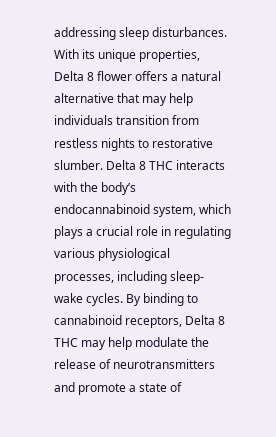addressing sleep disturbances. With its unique properties, Delta 8 flower offers a natural alternative that may help individuals transition from restless nights to restorative slumber. Delta 8 THC interacts with the body’s endocannabinoid system, which plays a crucial role in regulating various physiological processes, including sleep-wake cycles. By binding to cannabinoid receptors, Delta 8 THC may help modulate the release of neurotransmitters and promote a state of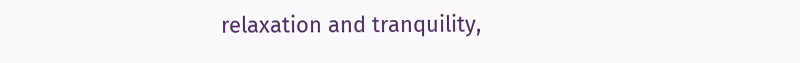relaxation and tranquility,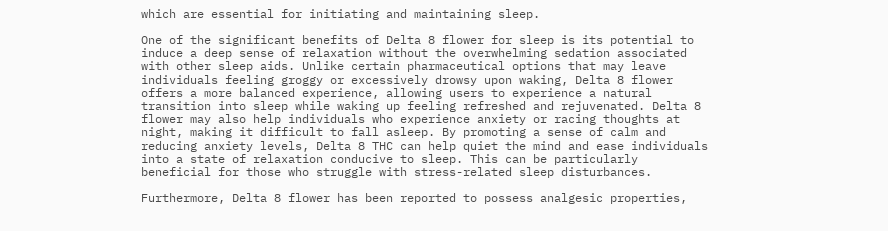which are essential for initiating and maintaining sleep.

One of the significant benefits of Delta 8 flower for sleep is its potential to induce a deep sense of relaxation without the overwhelming sedation associated with other sleep aids. Unlike certain pharmaceutical options that may leave individuals feeling groggy or excessively drowsy upon waking, Delta 8 flower offers a more balanced experience, allowing users to experience a natural transition into sleep while waking up feeling refreshed and rejuvenated. Delta 8 flower may also help individuals who experience anxiety or racing thoughts at night, making it difficult to fall asleep. By promoting a sense of calm and reducing anxiety levels, Delta 8 THC can help quiet the mind and ease individuals into a state of relaxation conducive to sleep. This can be particularly beneficial for those who struggle with stress-related sleep disturbances.

Furthermore, Delta 8 flower has been reported to possess analgesic properties,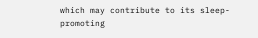which may contribute to its sleep-promoting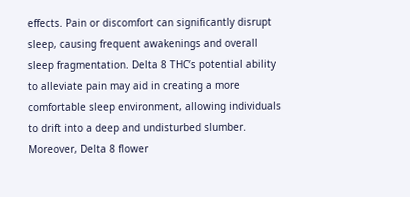effects. Pain or discomfort can significantly disrupt sleep, causing frequent awakenings and overall sleep fragmentation. Delta 8 THC’s potential ability to alleviate pain may aid in creating a more comfortable sleep environment, allowing individuals to drift into a deep and undisturbed slumber. Moreover, Delta 8 flower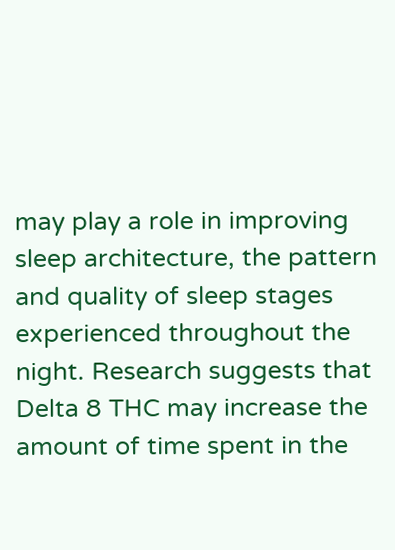may play a role in improving sleep architecture, the pattern and quality of sleep stages experienced throughout the night. Research suggests that Delta 8 THC may increase the amount of time spent in the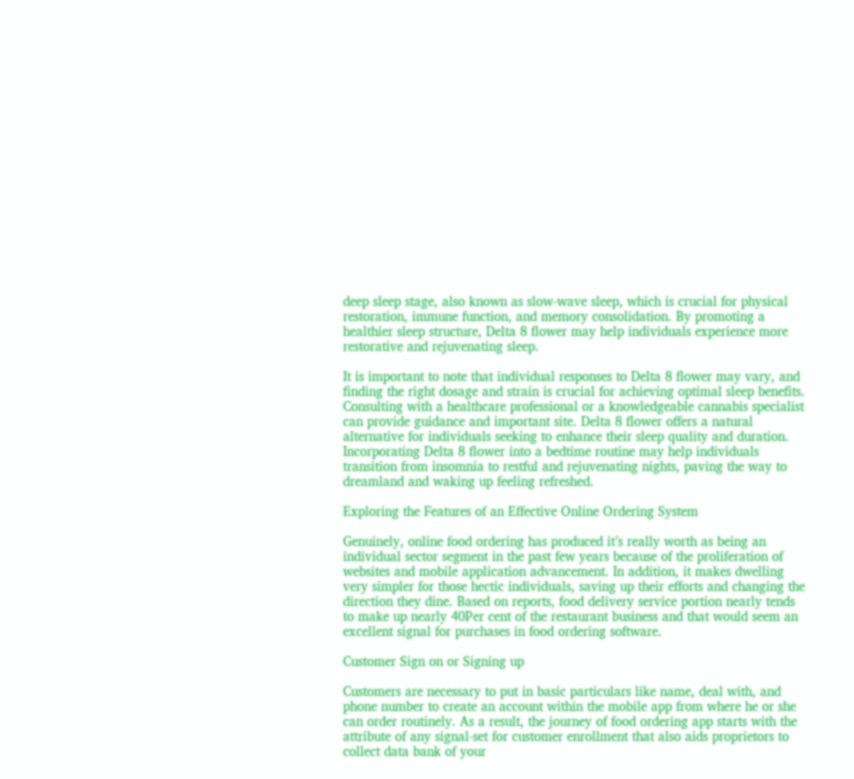deep sleep stage, also known as slow-wave sleep, which is crucial for physical restoration, immune function, and memory consolidation. By promoting a healthier sleep structure, Delta 8 flower may help individuals experience more restorative and rejuvenating sleep.

It is important to note that individual responses to Delta 8 flower may vary, and finding the right dosage and strain is crucial for achieving optimal sleep benefits. Consulting with a healthcare professional or a knowledgeable cannabis specialist can provide guidance and important site. Delta 8 flower offers a natural alternative for individuals seeking to enhance their sleep quality and duration. Incorporating Delta 8 flower into a bedtime routine may help individuals transition from insomnia to restful and rejuvenating nights, paving the way to dreamland and waking up feeling refreshed.

Exploring the Features of an Effective Online Ordering System

Genuinely, online food ordering has produced it’s really worth as being an individual sector segment in the past few years because of the proliferation of websites and mobile application advancement. In addition, it makes dwelling very simpler for those hectic individuals, saving up their efforts and changing the direction they dine. Based on reports, food delivery service portion nearly tends to make up nearly 40Per cent of the restaurant business and that would seem an excellent signal for purchases in food ordering software.

Customer Sign on or Signing up

Customers are necessary to put in basic particulars like name, deal with, and phone number to create an account within the mobile app from where he or she can order routinely. As a result, the journey of food ordering app starts with the attribute of any signal-set for customer enrollment that also aids proprietors to collect data bank of your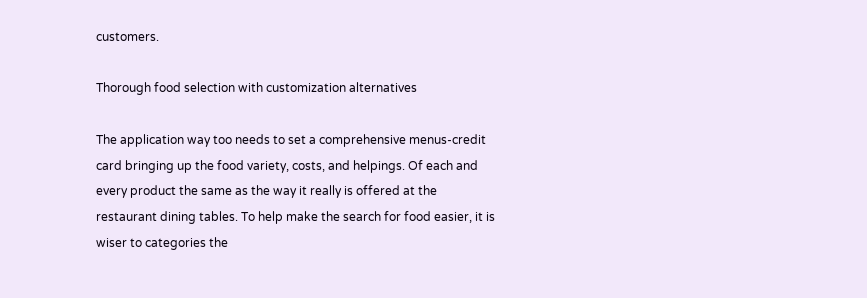customers.

Thorough food selection with customization alternatives

The application way too needs to set a comprehensive menus-credit card bringing up the food variety, costs, and helpings. Of each and every product the same as the way it really is offered at the restaurant dining tables. To help make the search for food easier, it is wiser to categories the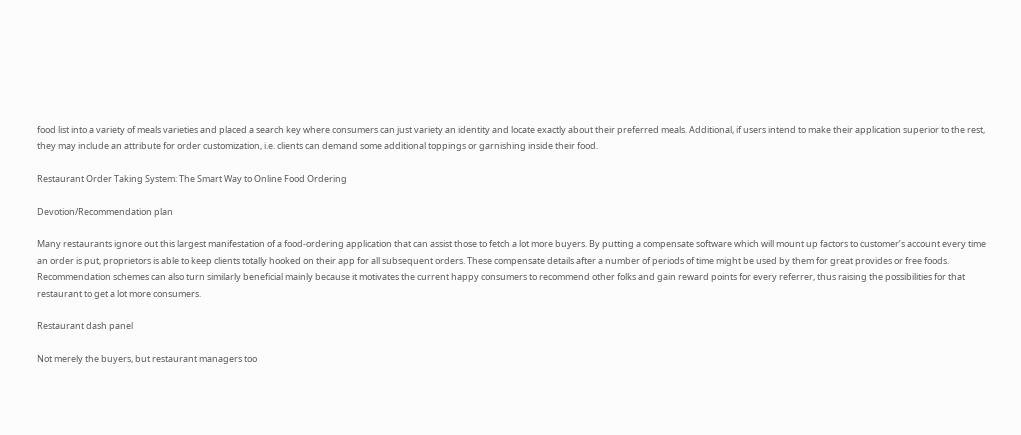food list into a variety of meals varieties and placed a search key where consumers can just variety an identity and locate exactly about their preferred meals. Additional, if users intend to make their application superior to the rest, they may include an attribute for order customization, i.e. clients can demand some additional toppings or garnishing inside their food.

Restaurant Order Taking System: The Smart Way to Online Food Ordering

Devotion/Recommendation plan

Many restaurants ignore out this largest manifestation of a food-ordering application that can assist those to fetch a lot more buyers. By putting a compensate software which will mount up factors to customer’s account every time an order is put, proprietors is able to keep clients totally hooked on their app for all subsequent orders. These compensate details after a number of periods of time might be used by them for great provides or free foods. Recommendation schemes can also turn similarly beneficial mainly because it motivates the current happy consumers to recommend other folks and gain reward points for every referrer, thus raising the possibilities for that restaurant to get a lot more consumers.

Restaurant dash panel

Not merely the buyers, but restaurant managers too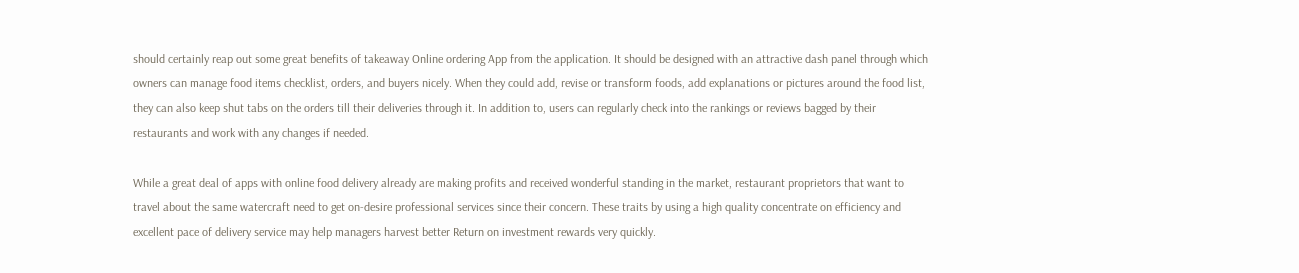should certainly reap out some great benefits of takeaway Online ordering App from the application. It should be designed with an attractive dash panel through which owners can manage food items checklist, orders, and buyers nicely. When they could add, revise or transform foods, add explanations or pictures around the food list, they can also keep shut tabs on the orders till their deliveries through it. In addition to, users can regularly check into the rankings or reviews bagged by their restaurants and work with any changes if needed.

While a great deal of apps with online food delivery already are making profits and received wonderful standing in the market, restaurant proprietors that want to travel about the same watercraft need to get on-desire professional services since their concern. These traits by using a high quality concentrate on efficiency and excellent pace of delivery service may help managers harvest better Return on investment rewards very quickly.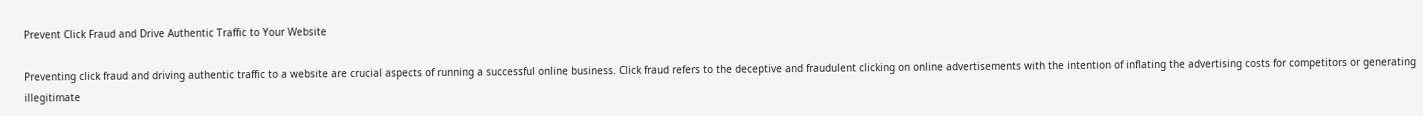Prevent Click Fraud and Drive Authentic Traffic to Your Website

Preventing click fraud and driving authentic traffic to a website are crucial aspects of running a successful online business. Click fraud refers to the deceptive and fraudulent clicking on online advertisements with the intention of inflating the advertising costs for competitors or generating illegitimate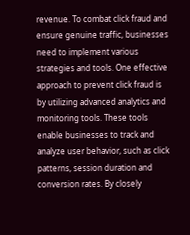revenue. To combat click fraud and ensure genuine traffic, businesses need to implement various strategies and tools. One effective approach to prevent click fraud is by utilizing advanced analytics and monitoring tools. These tools enable businesses to track and analyze user behavior, such as click patterns, session duration and conversion rates. By closely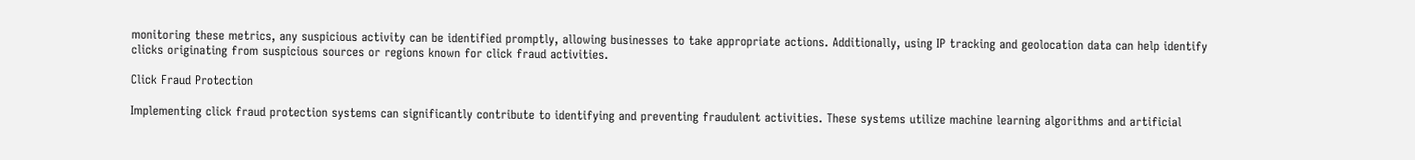monitoring these metrics, any suspicious activity can be identified promptly, allowing businesses to take appropriate actions. Additionally, using IP tracking and geolocation data can help identify clicks originating from suspicious sources or regions known for click fraud activities.

Click Fraud Protection

Implementing click fraud protection systems can significantly contribute to identifying and preventing fraudulent activities. These systems utilize machine learning algorithms and artificial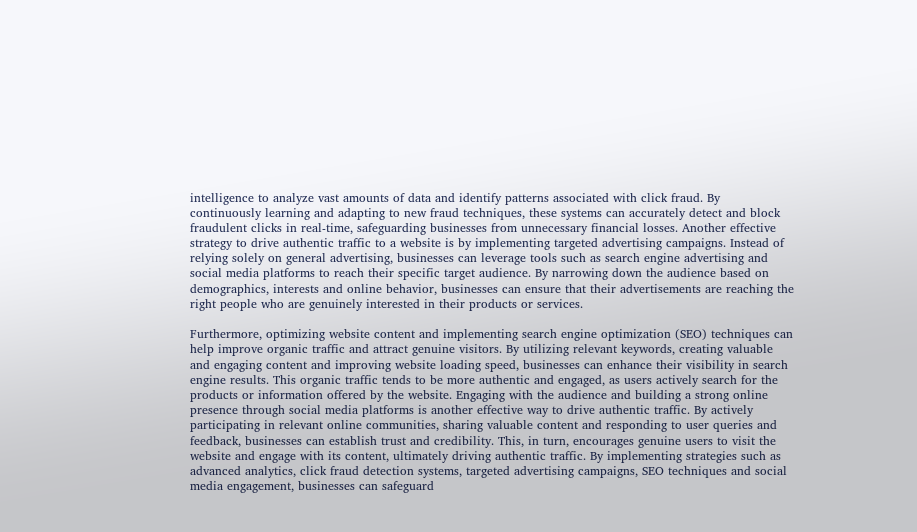intelligence to analyze vast amounts of data and identify patterns associated with click fraud. By continuously learning and adapting to new fraud techniques, these systems can accurately detect and block fraudulent clicks in real-time, safeguarding businesses from unnecessary financial losses. Another effective strategy to drive authentic traffic to a website is by implementing targeted advertising campaigns. Instead of relying solely on general advertising, businesses can leverage tools such as search engine advertising and social media platforms to reach their specific target audience. By narrowing down the audience based on demographics, interests and online behavior, businesses can ensure that their advertisements are reaching the right people who are genuinely interested in their products or services.

Furthermore, optimizing website content and implementing search engine optimization (SEO) techniques can help improve organic traffic and attract genuine visitors. By utilizing relevant keywords, creating valuable and engaging content and improving website loading speed, businesses can enhance their visibility in search engine results. This organic traffic tends to be more authentic and engaged, as users actively search for the products or information offered by the website. Engaging with the audience and building a strong online presence through social media platforms is another effective way to drive authentic traffic. By actively participating in relevant online communities, sharing valuable content and responding to user queries and feedback, businesses can establish trust and credibility. This, in turn, encourages genuine users to visit the website and engage with its content, ultimately driving authentic traffic. By implementing strategies such as advanced analytics, click fraud detection systems, targeted advertising campaigns, SEO techniques and social media engagement, businesses can safeguard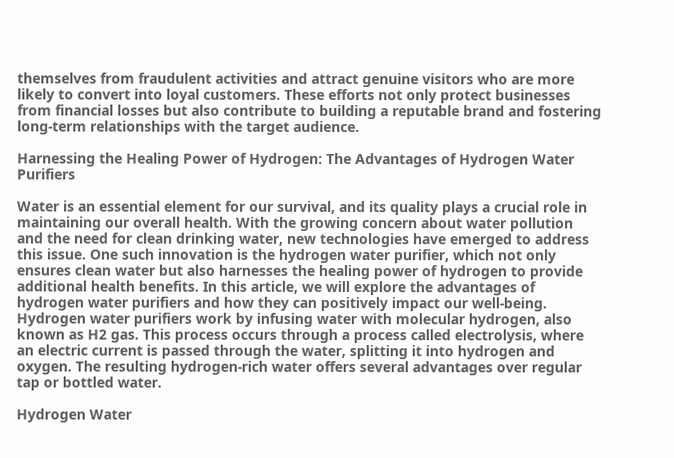themselves from fraudulent activities and attract genuine visitors who are more likely to convert into loyal customers. These efforts not only protect businesses from financial losses but also contribute to building a reputable brand and fostering long-term relationships with the target audience.

Harnessing the Healing Power of Hydrogen: The Advantages of Hydrogen Water Purifiers

Water is an essential element for our survival, and its quality plays a crucial role in maintaining our overall health. With the growing concern about water pollution and the need for clean drinking water, new technologies have emerged to address this issue. One such innovation is the hydrogen water purifier, which not only ensures clean water but also harnesses the healing power of hydrogen to provide additional health benefits. In this article, we will explore the advantages of hydrogen water purifiers and how they can positively impact our well-being. Hydrogen water purifiers work by infusing water with molecular hydrogen, also known as H2 gas. This process occurs through a process called electrolysis, where an electric current is passed through the water, splitting it into hydrogen and oxygen. The resulting hydrogen-rich water offers several advantages over regular tap or bottled water.

Hydrogen Water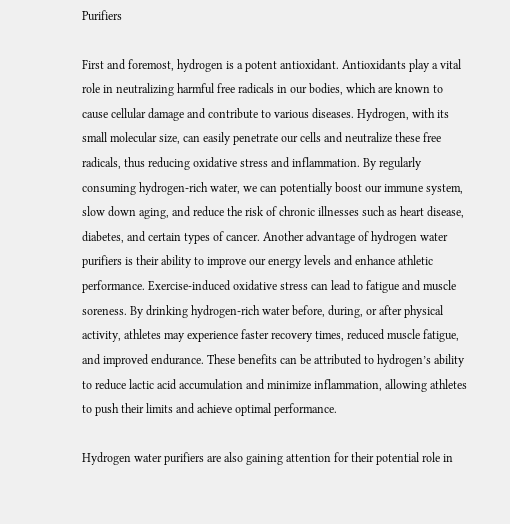Purifiers

First and foremost, hydrogen is a potent antioxidant. Antioxidants play a vital role in neutralizing harmful free radicals in our bodies, which are known to cause cellular damage and contribute to various diseases. Hydrogen, with its small molecular size, can easily penetrate our cells and neutralize these free radicals, thus reducing oxidative stress and inflammation. By regularly consuming hydrogen-rich water, we can potentially boost our immune system, slow down aging, and reduce the risk of chronic illnesses such as heart disease, diabetes, and certain types of cancer. Another advantage of hydrogen water purifiers is their ability to improve our energy levels and enhance athletic performance. Exercise-induced oxidative stress can lead to fatigue and muscle soreness. By drinking hydrogen-rich water before, during, or after physical activity, athletes may experience faster recovery times, reduced muscle fatigue, and improved endurance. These benefits can be attributed to hydrogen’s ability to reduce lactic acid accumulation and minimize inflammation, allowing athletes to push their limits and achieve optimal performance.

Hydrogen water purifiers are also gaining attention for their potential role in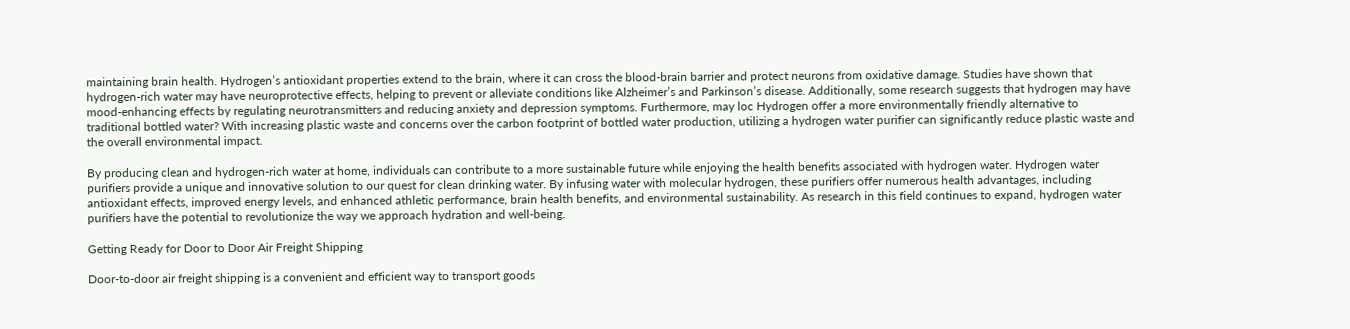maintaining brain health. Hydrogen’s antioxidant properties extend to the brain, where it can cross the blood-brain barrier and protect neurons from oxidative damage. Studies have shown that hydrogen-rich water may have neuroprotective effects, helping to prevent or alleviate conditions like Alzheimer’s and Parkinson’s disease. Additionally, some research suggests that hydrogen may have mood-enhancing effects by regulating neurotransmitters and reducing anxiety and depression symptoms. Furthermore, may loc Hydrogen offer a more environmentally friendly alternative to traditional bottled water? With increasing plastic waste and concerns over the carbon footprint of bottled water production, utilizing a hydrogen water purifier can significantly reduce plastic waste and the overall environmental impact.

By producing clean and hydrogen-rich water at home, individuals can contribute to a more sustainable future while enjoying the health benefits associated with hydrogen water. Hydrogen water purifiers provide a unique and innovative solution to our quest for clean drinking water. By infusing water with molecular hydrogen, these purifiers offer numerous health advantages, including antioxidant effects, improved energy levels, and enhanced athletic performance, brain health benefits, and environmental sustainability. As research in this field continues to expand, hydrogen water purifiers have the potential to revolutionize the way we approach hydration and well-being.

Getting Ready for Door to Door Air Freight Shipping

Door-to-door air freight shipping is a convenient and efficient way to transport goods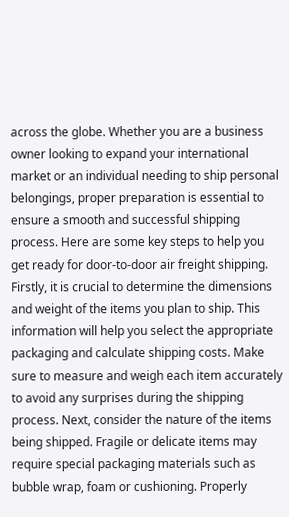across the globe. Whether you are a business owner looking to expand your international market or an individual needing to ship personal belongings, proper preparation is essential to ensure a smooth and successful shipping process. Here are some key steps to help you get ready for door-to-door air freight shipping. Firstly, it is crucial to determine the dimensions and weight of the items you plan to ship. This information will help you select the appropriate packaging and calculate shipping costs. Make sure to measure and weigh each item accurately to avoid any surprises during the shipping process. Next, consider the nature of the items being shipped. Fragile or delicate items may require special packaging materials such as bubble wrap, foam or cushioning. Properly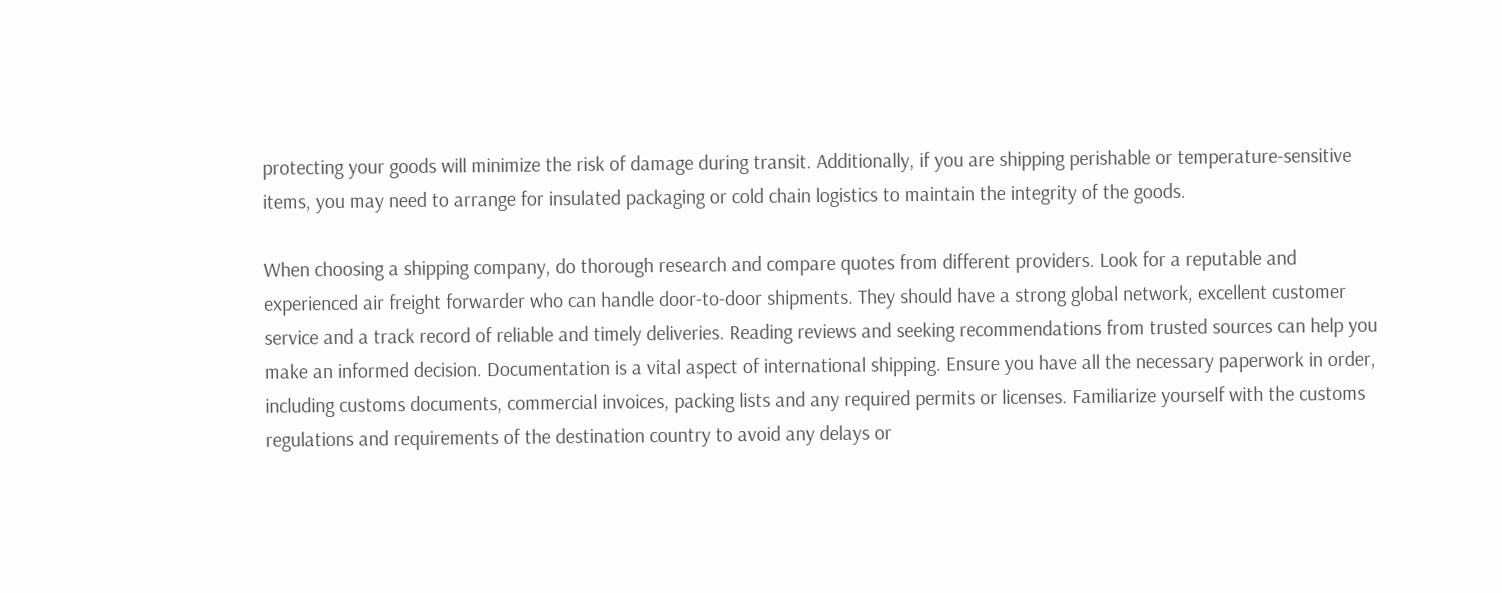protecting your goods will minimize the risk of damage during transit. Additionally, if you are shipping perishable or temperature-sensitive items, you may need to arrange for insulated packaging or cold chain logistics to maintain the integrity of the goods.

When choosing a shipping company, do thorough research and compare quotes from different providers. Look for a reputable and experienced air freight forwarder who can handle door-to-door shipments. They should have a strong global network, excellent customer service and a track record of reliable and timely deliveries. Reading reviews and seeking recommendations from trusted sources can help you make an informed decision. Documentation is a vital aspect of international shipping. Ensure you have all the necessary paperwork in order, including customs documents, commercial invoices, packing lists and any required permits or licenses. Familiarize yourself with the customs regulations and requirements of the destination country to avoid any delays or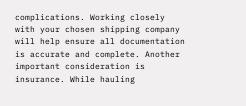complications. Working closely with your chosen shipping company will help ensure all documentation is accurate and complete. Another important consideration is insurance. While hauling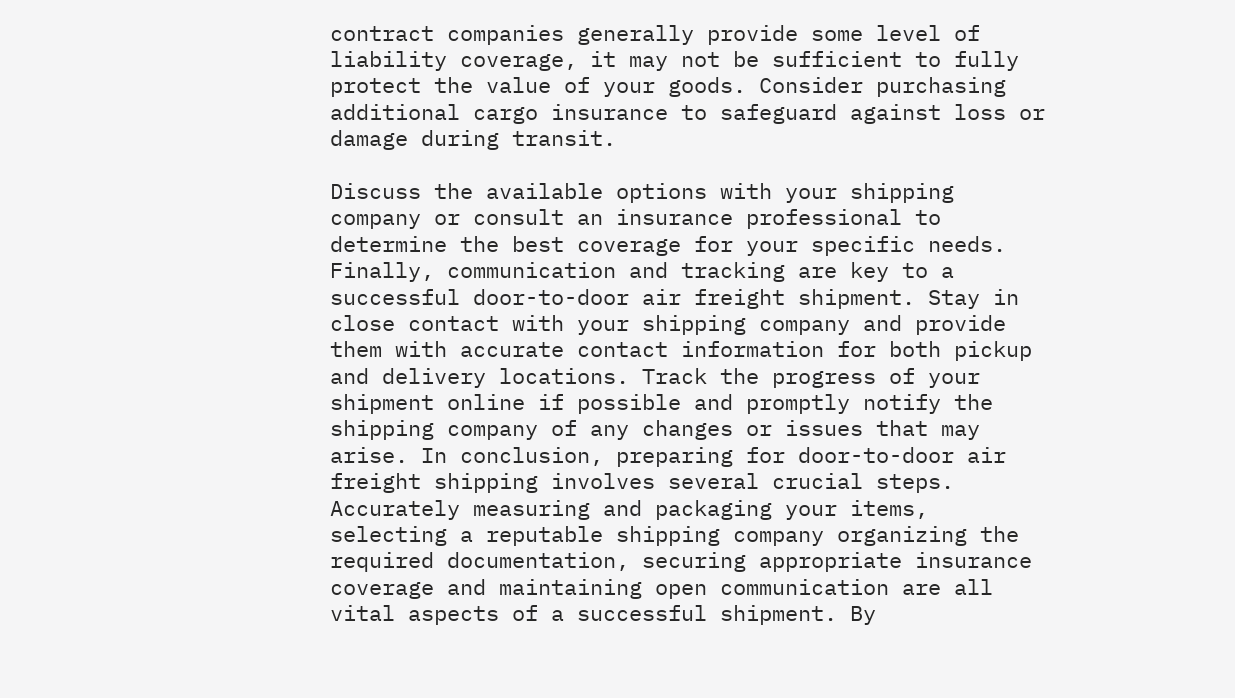contract companies generally provide some level of liability coverage, it may not be sufficient to fully protect the value of your goods. Consider purchasing additional cargo insurance to safeguard against loss or damage during transit.

Discuss the available options with your shipping company or consult an insurance professional to determine the best coverage for your specific needs. Finally, communication and tracking are key to a successful door-to-door air freight shipment. Stay in close contact with your shipping company and provide them with accurate contact information for both pickup and delivery locations. Track the progress of your shipment online if possible and promptly notify the shipping company of any changes or issues that may arise. In conclusion, preparing for door-to-door air freight shipping involves several crucial steps. Accurately measuring and packaging your items, selecting a reputable shipping company organizing the required documentation, securing appropriate insurance coverage and maintaining open communication are all vital aspects of a successful shipment. By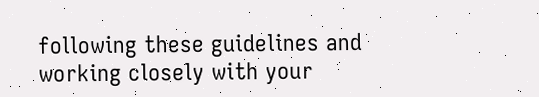following these guidelines and working closely with your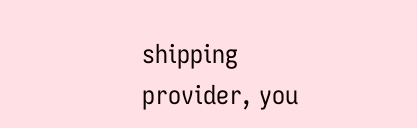shipping provider, you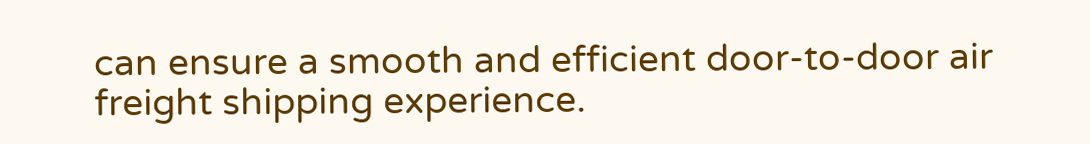can ensure a smooth and efficient door-to-door air freight shipping experience.